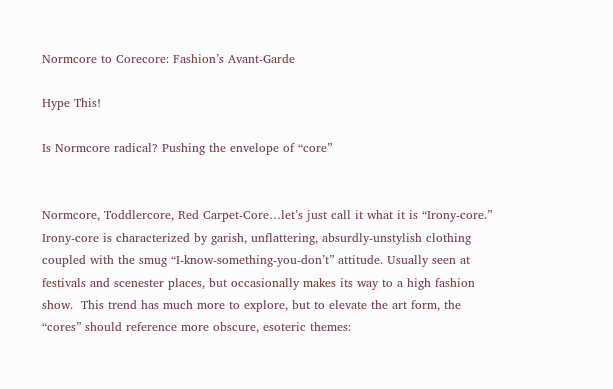Normcore to Corecore: Fashion’s Avant-Garde

Hype This!

Is Normcore radical? Pushing the envelope of “core”


Normcore, Toddlercore, Red Carpet-Core…let’s just call it what it is “Irony-core.” Irony-core is characterized by garish, unflattering, absurdly-unstylish clothing coupled with the smug “I-know-something-you-don’t” attitude. Usually seen at festivals and scenester places, but occasionally makes its way to a high fashion show.  This trend has much more to explore, but to elevate the art form, the “cores” should reference more obscure, esoteric themes: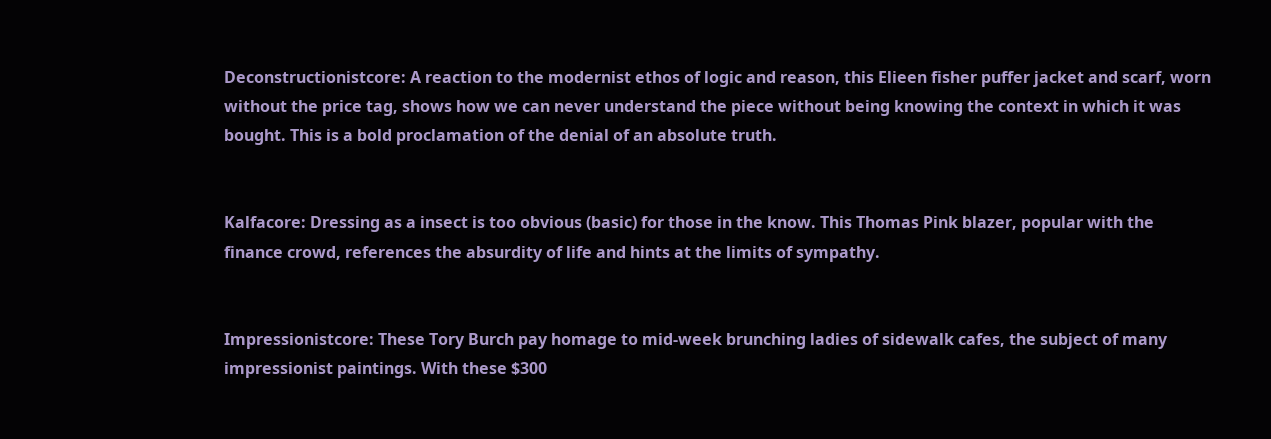Deconstructionistcore: A reaction to the modernist ethos of logic and reason, this Elieen fisher puffer jacket and scarf, worn without the price tag, shows how we can never understand the piece without being knowing the context in which it was bought. This is a bold proclamation of the denial of an absolute truth.


Kalfacore: Dressing as a insect is too obvious (basic) for those in the know. This Thomas Pink blazer, popular with the finance crowd, references the absurdity of life and hints at the limits of sympathy.


Impressionistcore: These Tory Burch pay homage to mid-week brunching ladies of sidewalk cafes, the subject of many impressionist paintings. With these $300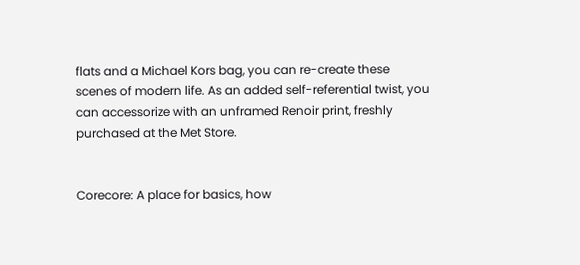flats and a Michael Kors bag, you can re-create these scenes of modern life. As an added self-referential twist, you can accessorize with an unframed Renoir print, freshly purchased at the Met Store.


Corecore: A place for basics, how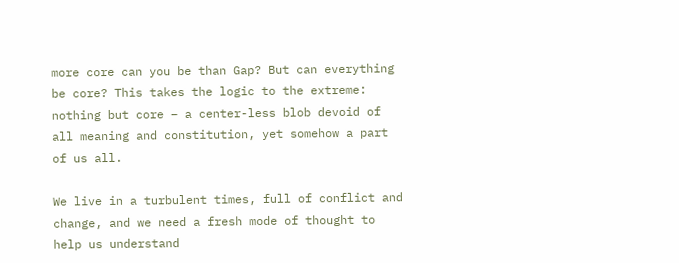more core can you be than Gap? But can everything be core? This takes the logic to the extreme: nothing but core – a center-less blob devoid of all meaning and constitution, yet somehow a part of us all.

We live in a turbulent times, full of conflict and change, and we need a fresh mode of thought to help us understand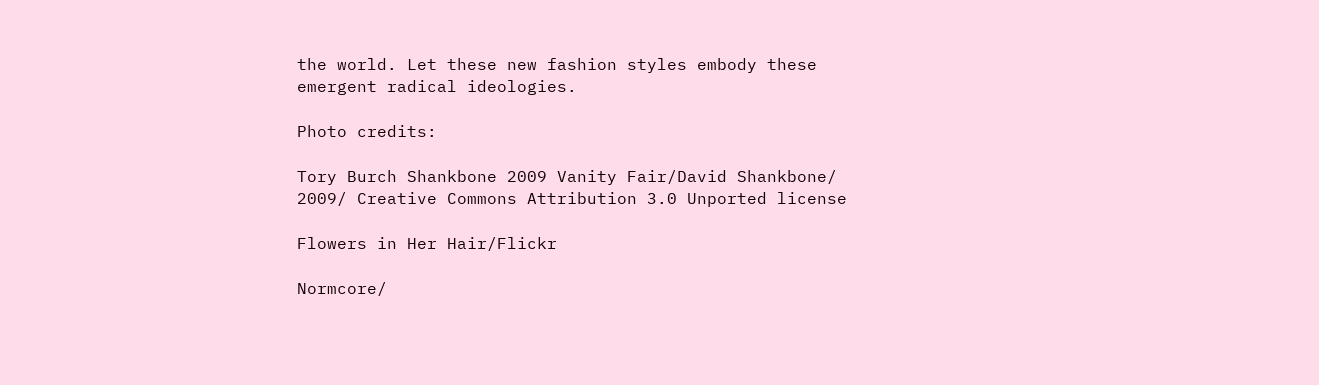the world. Let these new fashion styles embody these emergent radical ideologies.

Photo credits:

Tory Burch Shankbone 2009 Vanity Fair/David Shankbone/ 2009/ Creative Commons Attribution 3.0 Unported license

Flowers in Her Hair/Flickr

Normcore/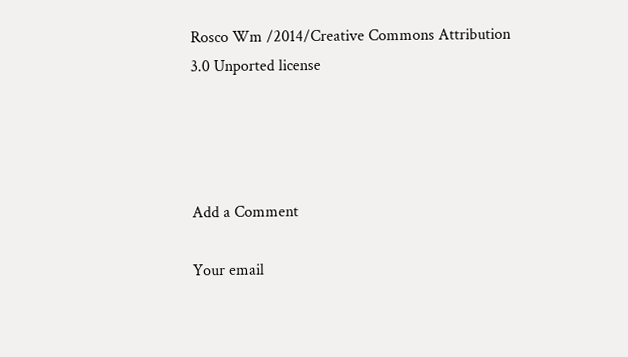Rosco Wm /2014/Creative Commons Attribution 3.0 Unported license




Add a Comment

Your email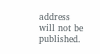address will not be published.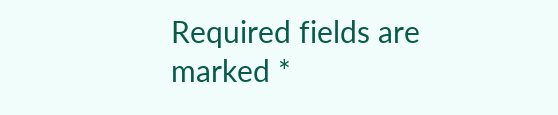Required fields are marked *